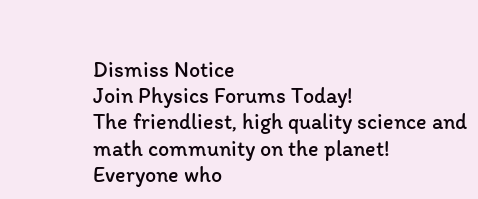Dismiss Notice
Join Physics Forums Today!
The friendliest, high quality science and math community on the planet! Everyone who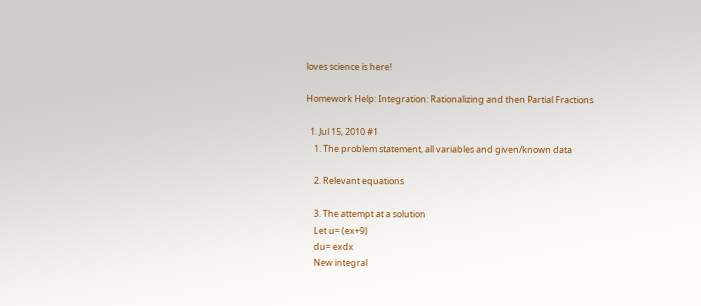loves science is here!

Homework Help: Integration: Rationalizing and then Partial Fractions

  1. Jul 15, 2010 #1
    1. The problem statement, all variables and given/known data

    2. Relevant equations

    3. The attempt at a solution
    Let u= (ex+9)
    du= exdx
    New integral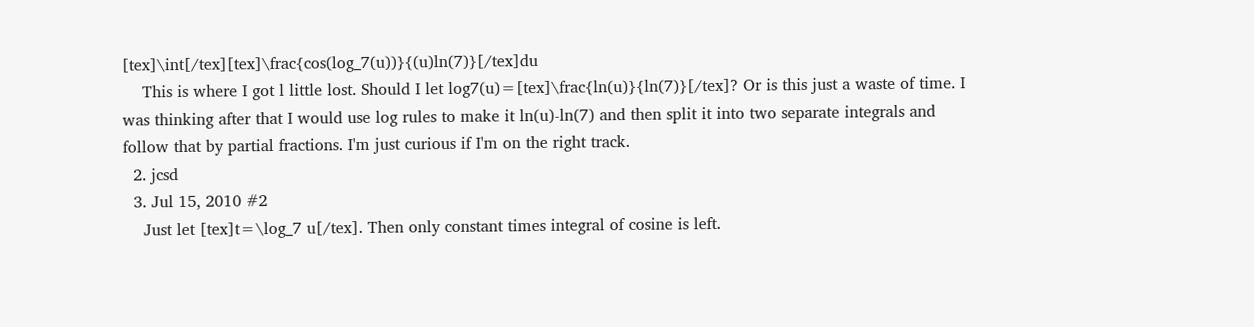[tex]\int[/tex][tex]\frac{cos(log_7(u))}{(u)ln(7)}[/tex]du
    This is where I got l little lost. Should I let log7(u)=[tex]\frac{ln(u)}{ln(7)}[/tex]? Or is this just a waste of time. I was thinking after that I would use log rules to make it ln(u)-ln(7) and then split it into two separate integrals and follow that by partial fractions. I'm just curious if I'm on the right track.
  2. jcsd
  3. Jul 15, 2010 #2
    Just let [tex]t=\log_7 u[/tex]. Then only constant times integral of cosine is left.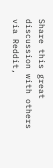Share this great discussion with others via Reddit,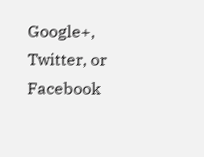Google+, Twitter, or Facebook